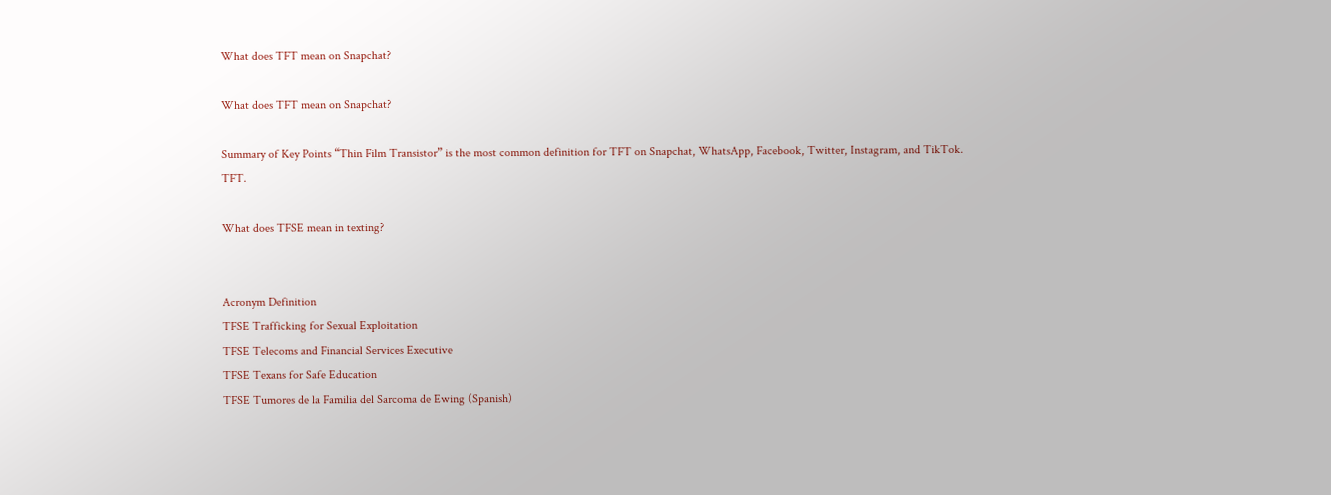What does TFT mean on Snapchat?

What does TFT mean on Snapchat?

Summary of Key Points “Thin Film Transistor” is the most common definition for TFT on Snapchat, WhatsApp, Facebook, Twitter, Instagram, and TikTok. TFT.

What does TFSE mean in texting?


Acronym Definition
TFSE Trafficking for Sexual Exploitation
TFSE Telecoms and Financial Services Executive
TFSE Texans for Safe Education
TFSE Tumores de la Familia del Sarcoma de Ewing (Spanish)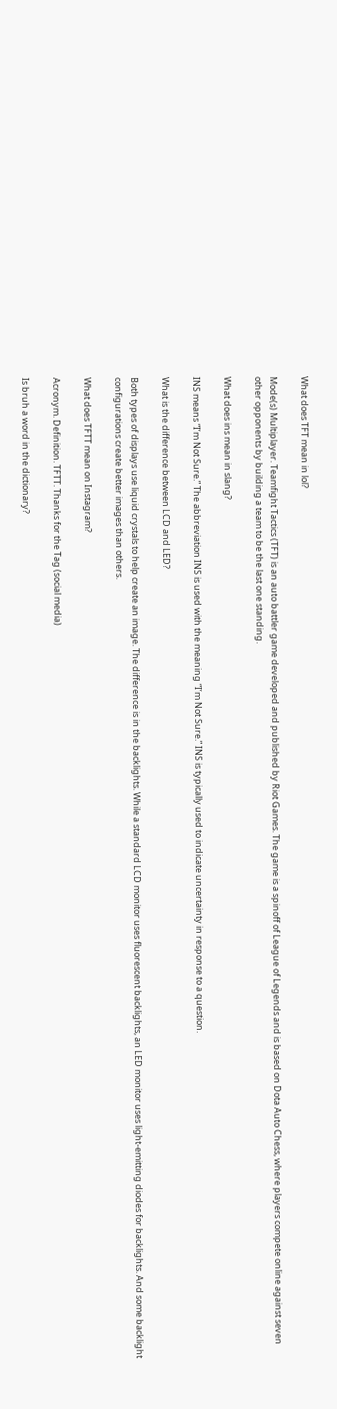What does TFT mean in lol?

Mode(s) Multiplayer. Teamfight Tactics (TFT) is an auto battler game developed and published by Riot Games. The game is a spinoff of League of Legends and is based on Dota Auto Chess, where players compete online against seven other opponents by building a team to be the last one standing.

What does ins mean in slang?

INS means “I’m Not Sure.” The abbreviation INS is used with the meaning “I’m Not Sure.” INS is typically used to indicate uncertainty in response to a question.

What is the difference between LCD and LED?

Both types of displays use liquid crystals to help create an image. The difference is in the backlights. While a standard LCD monitor uses fluorescent backlights, an LED monitor uses light-emitting diodes for backlights. And some backlight configurations create better images than others.

What does TFTT mean on Instagram?

Acronym. Definition. TFTT. Thanks for the Tag (social media)

Is bruh a word in the dictionary?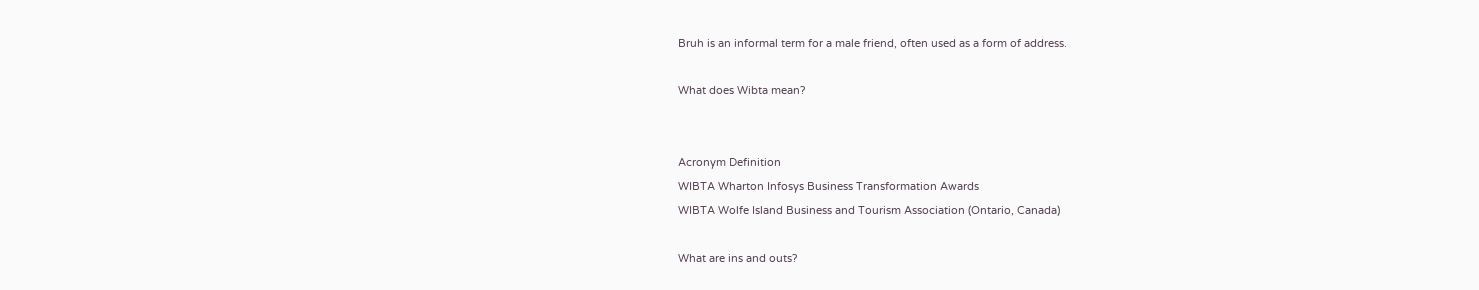Bruh is an informal term for a male friend, often used as a form of address.

What does Wibta mean?


Acronym Definition
WIBTA Wharton Infosys Business Transformation Awards
WIBTA Wolfe Island Business and Tourism Association (Ontario, Canada)

What are ins and outs?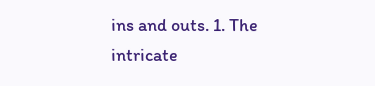ins and outs. 1. The intricate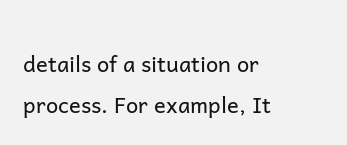details of a situation or process. For example, It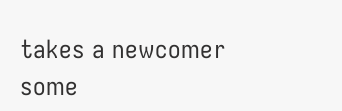takes a newcomer some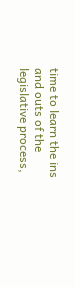time to learn the ins and outs of the legislative process,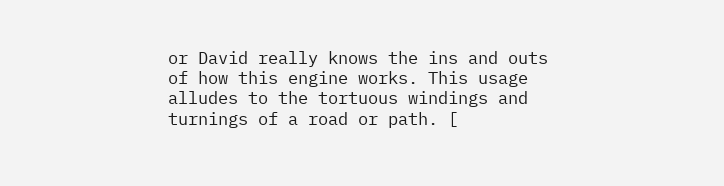or David really knows the ins and outs of how this engine works. This usage alludes to the tortuous windings and turnings of a road or path. [